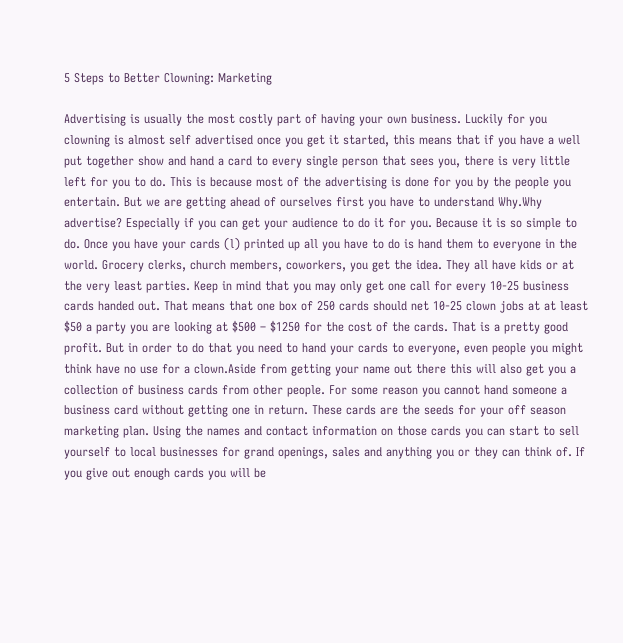5 Steps to Better Clowning: Marketing

Advertising is usually the most costly part of having your own business. Luckily for you clowning is almost self advertised once you get it started, this means that if you have a well put together show and hand a card to every single person that sees you, there is very little left for you to do. This is because most of the advertising is done for you by the people you entertain. But we are getting ahead of ourselves first you have to understand Why.Why advertise? Especially if you can get your audience to do it for you. Because it is so simple to do. Once you have your cards (l) printed up all you have to do is hand them to everyone in the world. Grocery clerks, church members, coworkers, you get the idea. They all have kids or at the very least parties. Keep in mind that you may only get one call for every 10-25 business cards handed out. That means that one box of 250 cards should net 10-25 clown jobs at at least $50 a party you are looking at $500 – $1250 for the cost of the cards. That is a pretty good profit. But in order to do that you need to hand your cards to everyone, even people you might think have no use for a clown.Aside from getting your name out there this will also get you a collection of business cards from other people. For some reason you cannot hand someone a business card without getting one in return. These cards are the seeds for your off season marketing plan. Using the names and contact information on those cards you can start to sell yourself to local businesses for grand openings, sales and anything you or they can think of. If you give out enough cards you will be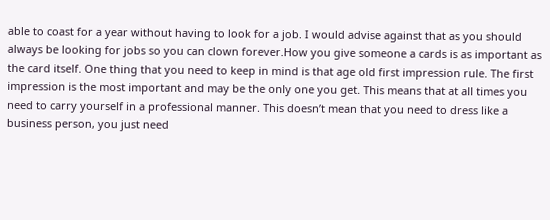able to coast for a year without having to look for a job. I would advise against that as you should always be looking for jobs so you can clown forever.How you give someone a cards is as important as the card itself. One thing that you need to keep in mind is that age old first impression rule. The first impression is the most important and may be the only one you get. This means that at all times you need to carry yourself in a professional manner. This doesn’t mean that you need to dress like a business person, you just need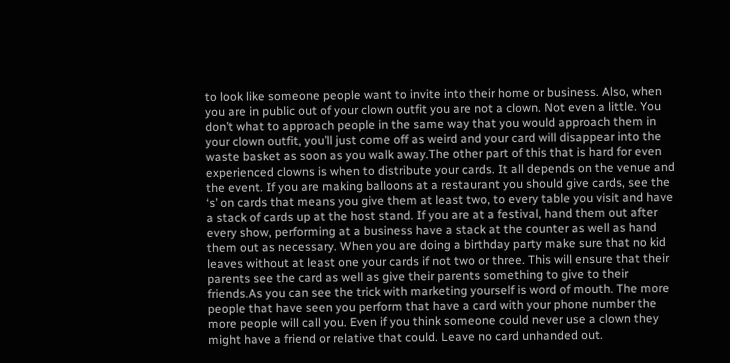to look like someone people want to invite into their home or business. Also, when you are in public out of your clown outfit you are not a clown. Not even a little. You don’t what to approach people in the same way that you would approach them in your clown outfit, you’ll just come off as weird and your card will disappear into the waste basket as soon as you walk away.The other part of this that is hard for even experienced clowns is when to distribute your cards. It all depends on the venue and the event. If you are making balloons at a restaurant you should give cards, see the ‘s’ on cards that means you give them at least two, to every table you visit and have a stack of cards up at the host stand. If you are at a festival, hand them out after every show, performing at a business have a stack at the counter as well as hand them out as necessary. When you are doing a birthday party make sure that no kid leaves without at least one your cards if not two or three. This will ensure that their parents see the card as well as give their parents something to give to their friends.As you can see the trick with marketing yourself is word of mouth. The more people that have seen you perform that have a card with your phone number the more people will call you. Even if you think someone could never use a clown they might have a friend or relative that could. Leave no card unhanded out.